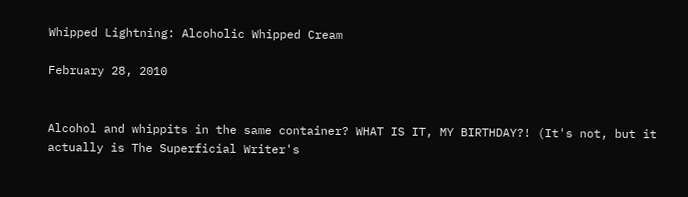Whipped Lightning: Alcoholic Whipped Cream

February 28, 2010


Alcohol and whippits in the same container? WHAT IS IT, MY BIRTHDAY?! (It's not, but it actually is The Superficial Writer's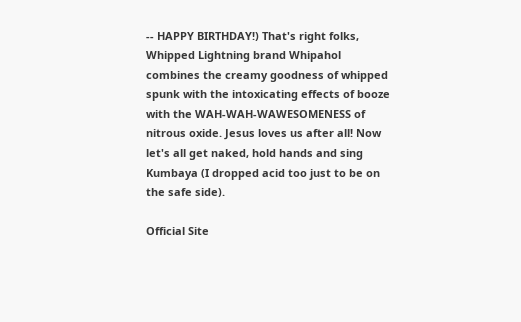-- HAPPY BIRTHDAY!) That's right folks, Whipped Lightning brand Whipahol combines the creamy goodness of whipped spunk with the intoxicating effects of booze with the WAH-WAH-WAWESOMENESS of nitrous oxide. Jesus loves us after all! Now let's all get naked, hold hands and sing Kumbaya (I dropped acid too just to be on the safe side).

Official Site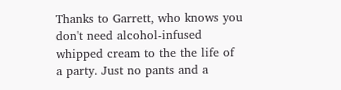Thanks to Garrett, who knows you don't need alcohol-infused whipped cream to the the life of a party. Just no pants and a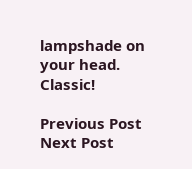lampshade on your head. Classic!

Previous Post
Next Post